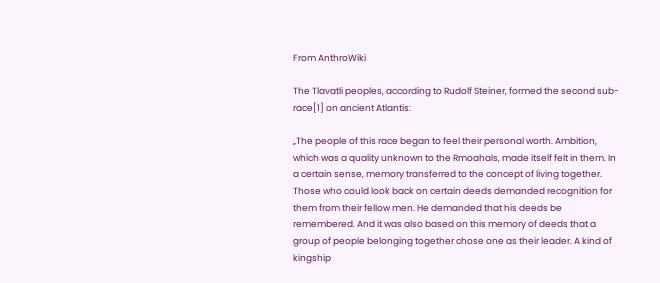From AnthroWiki

The Tlavatli peoples, according to Rudolf Steiner, formed the second sub-race[1] on ancient Atlantis:

„The people of this race began to feel their personal worth. Ambition, which was a quality unknown to the Rmoahals, made itself felt in them. In a certain sense, memory transferred to the concept of living together. Those who could look back on certain deeds demanded recognition for them from their fellow men. He demanded that his deeds be remembered. And it was also based on this memory of deeds that a group of people belonging together chose one as their leader. A kind of kingship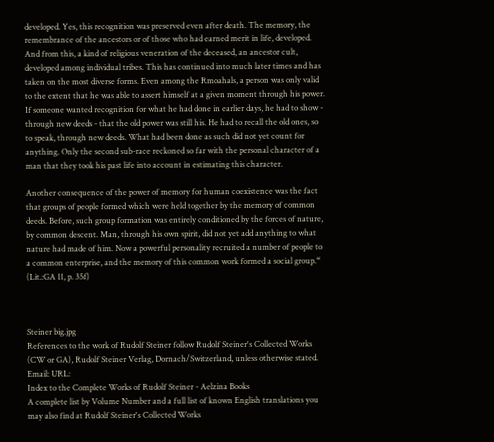developed. Yes, this recognition was preserved even after death. The memory, the remembrance of the ancestors or of those who had earned merit in life, developed. And from this, a kind of religious veneration of the deceased, an ancestor cult, developed among individual tribes. This has continued into much later times and has taken on the most diverse forms. Even among the Rmoahals, a person was only valid to the extent that he was able to assert himself at a given moment through his power. If someone wanted recognition for what he had done in earlier days, he had to show - through new deeds - that the old power was still his. He had to recall the old ones, so to speak, through new deeds. What had been done as such did not yet count for anything. Only the second sub-race reckoned so far with the personal character of a man that they took his past life into account in estimating this character.

Another consequence of the power of memory for human coexistence was the fact that groups of people formed which were held together by the memory of common deeds. Before, such group formation was entirely conditioned by the forces of nature, by common descent. Man, through his own spirit, did not yet add anything to what nature had made of him. Now a powerful personality recruited a number of people to a common enterprise, and the memory of this common work formed a social group.“ (Lit.:GA 11, p. 35f)



Steiner big.jpg
References to the work of Rudolf Steiner follow Rudolf Steiner's Collected Works (CW or GA), Rudolf Steiner Verlag, Dornach/Switzerland, unless otherwise stated.
Email: URL:
Index to the Complete Works of Rudolf Steiner - Aelzina Books
A complete list by Volume Number and a full list of known English translations you may also find at Rudolf Steiner's Collected Works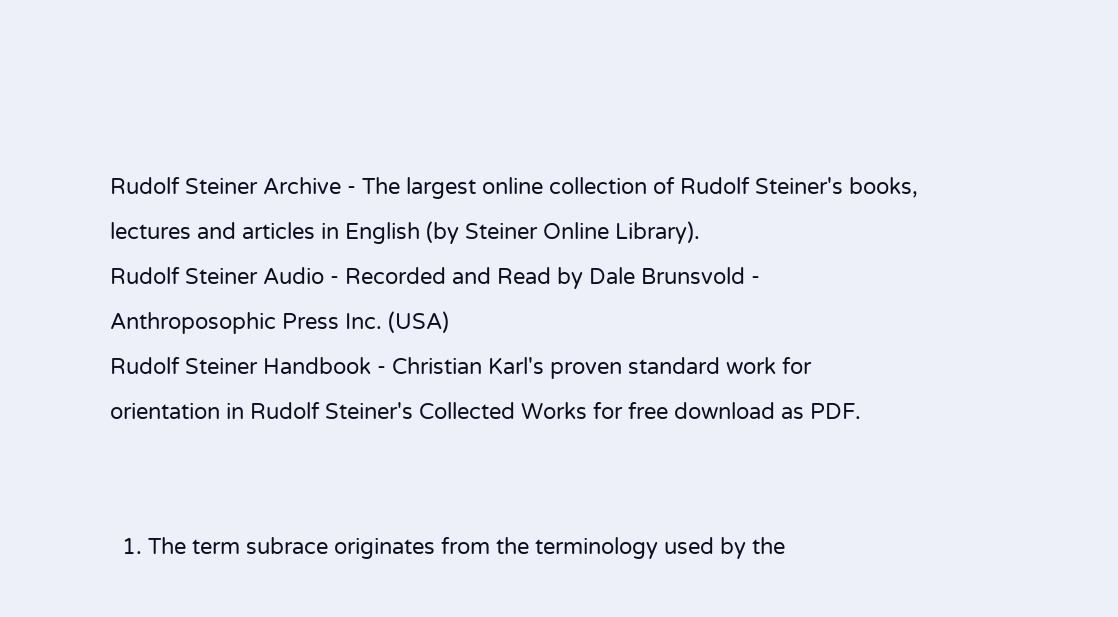Rudolf Steiner Archive - The largest online collection of Rudolf Steiner's books, lectures and articles in English (by Steiner Online Library).
Rudolf Steiner Audio - Recorded and Read by Dale Brunsvold - Anthroposophic Press Inc. (USA)
Rudolf Steiner Handbook - Christian Karl's proven standard work for orientation in Rudolf Steiner's Collected Works for free download as PDF.


  1. The term subrace originates from the terminology used by the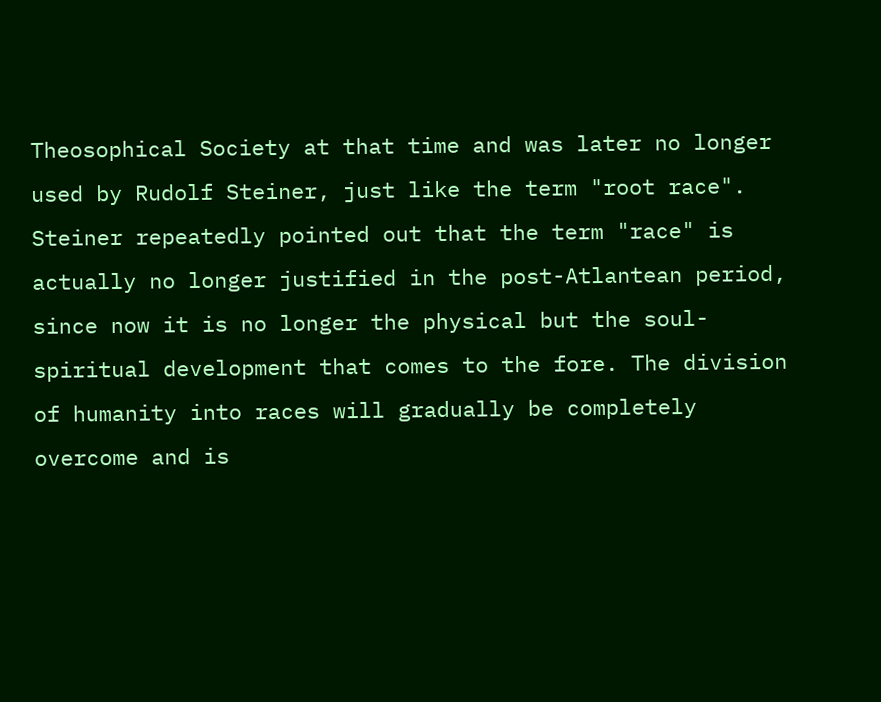Theosophical Society at that time and was later no longer used by Rudolf Steiner, just like the term "root race". Steiner repeatedly pointed out that the term "race" is actually no longer justified in the post-Atlantean period, since now it is no longer the physical but the soul-spiritual development that comes to the fore. The division of humanity into races will gradually be completely overcome and is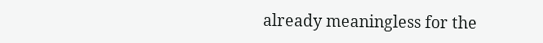already meaningless for the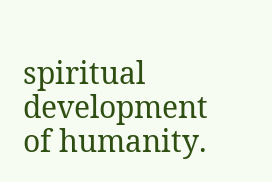spiritual development of humanity.